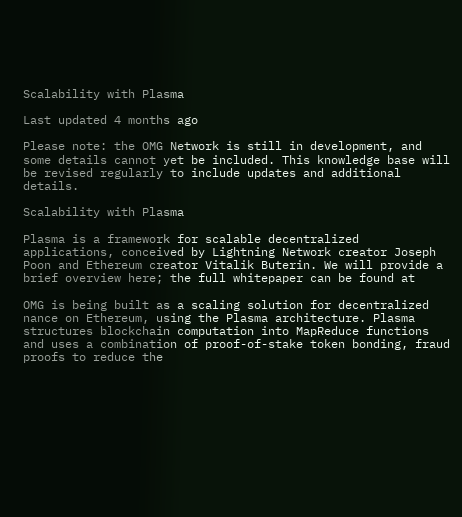Scalability with Plasma

Last updated 4 months ago

Please note: the OMG Network is still in development, and some details cannot yet be included. This knowledge base will be revised regularly to include updates and additional details.

Scalability with Plasma

Plasma is a framework for scalable decentralized applications, conceived by Lightning Network creator Joseph Poon and Ethereum creator Vitalik Buterin. We will provide a brief overview here; the full whitepaper can be found at

OMG is being built as a scaling solution for decentralized nance on Ethereum, using the Plasma architecture. Plasma structures blockchain computation into MapReduce functions and uses a combination of proof-of-stake token bonding, fraud proofs to reduce the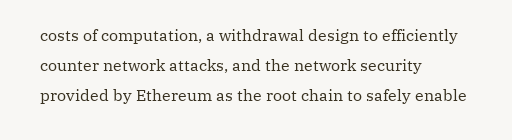costs of computation, a withdrawal design to efficiently counter network attacks, and the network security provided by Ethereum as the root chain to safely enable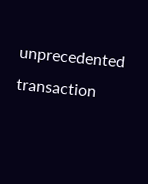unprecedented transaction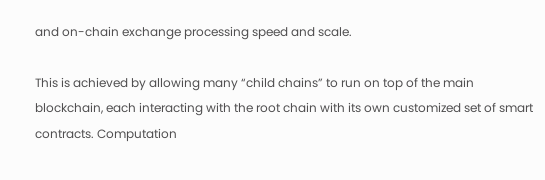and on-chain exchange processing speed and scale.

This is achieved by allowing many “child chains” to run on top of the main blockchain, each interacting with the root chain with its own customized set of smart contracts. Computation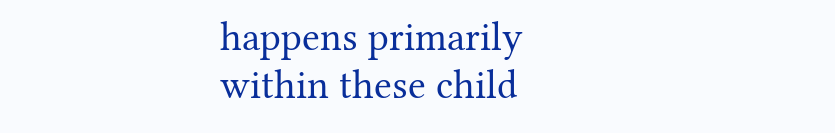happens primarily within these child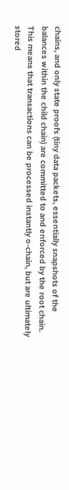chains, and only state proofs (tiny data packets, essentially snapshots of the balances within the child chain) are committed to and enforced by the root chain. This means that transactions can be processed instantly o-chain, but are ultimately stored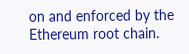on and enforced by the Ethereum root chain.